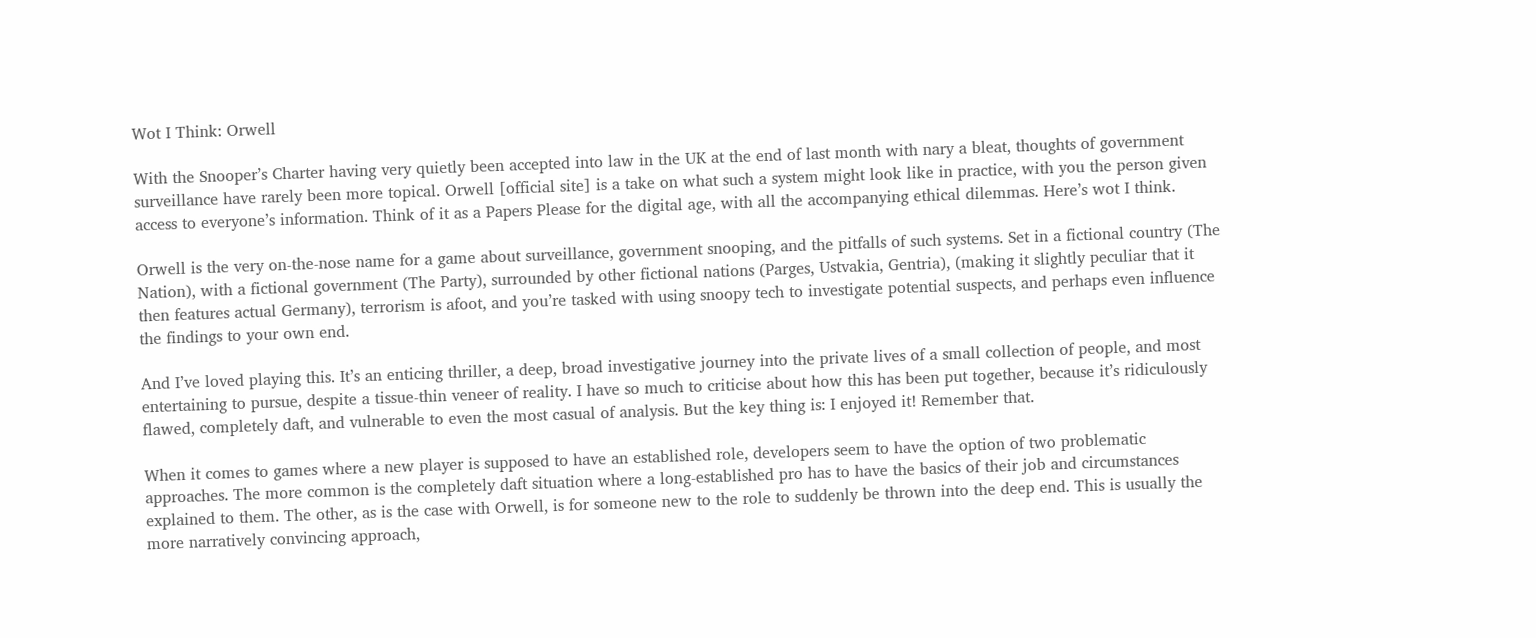Wot I Think: Orwell

With the Snooper’s Charter having very quietly been accepted into law in the UK at the end of last month with nary a bleat, thoughts of government surveillance have rarely been more topical. Orwell [official site] is a take on what such a system might look like in practice, with you the person given access to everyone’s information. Think of it as a Papers Please for the digital age, with all the accompanying ethical dilemmas. Here’s wot I think.

Orwell is the very on-the-nose name for a game about surveillance, government snooping, and the pitfalls of such systems. Set in a fictional country (The Nation), with a fictional government (The Party), surrounded by other fictional nations (Parges, Ustvakia, Gentria), (making it slightly peculiar that it then features actual Germany), terrorism is afoot, and you’re tasked with using snoopy tech to investigate potential suspects, and perhaps even influence the findings to your own end.

And I’ve loved playing this. It’s an enticing thriller, a deep, broad investigative journey into the private lives of a small collection of people, and most entertaining to pursue, despite a tissue-thin veneer of reality. I have so much to criticise about how this has been put together, because it’s ridiculously flawed, completely daft, and vulnerable to even the most casual of analysis. But the key thing is: I enjoyed it! Remember that.

When it comes to games where a new player is supposed to have an established role, developers seem to have the option of two problematic approaches. The more common is the completely daft situation where a long-established pro has to have the basics of their job and circumstances explained to them. The other, as is the case with Orwell, is for someone new to the role to suddenly be thrown into the deep end. This is usually the more narratively convincing approach,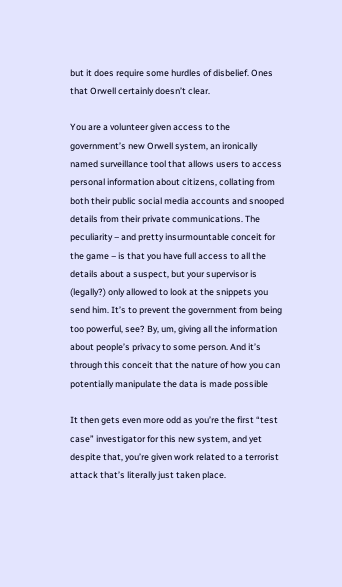but it does require some hurdles of disbelief. Ones that Orwell certainly doesn’t clear.

You are a volunteer given access to the government’s new Orwell system, an ironically named surveillance tool that allows users to access personal information about citizens, collating from both their public social media accounts and snooped details from their private communications. The peculiarity – and pretty insurmountable conceit for the game – is that you have full access to all the details about a suspect, but your supervisor is (legally?) only allowed to look at the snippets you send him. It’s to prevent the government from being too powerful, see? By, um, giving all the information about people’s privacy to some person. And it’s through this conceit that the nature of how you can potentially manipulate the data is made possible

It then gets even more odd as you’re the first “test case” investigator for this new system, and yet despite that, you’re given work related to a terrorist attack that’s literally just taken place.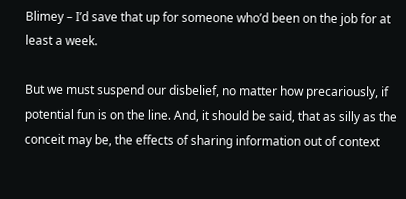Blimey – I’d save that up for someone who’d been on the job for at least a week.

But we must suspend our disbelief, no matter how precariously, if potential fun is on the line. And, it should be said, that as silly as the conceit may be, the effects of sharing information out of context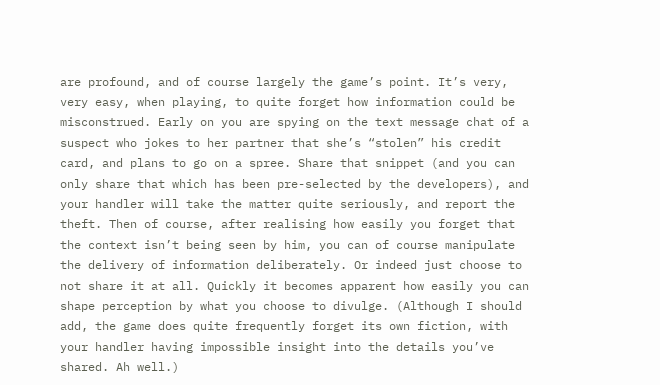are profound, and of course largely the game’s point. It’s very, very easy, when playing, to quite forget how information could be misconstrued. Early on you are spying on the text message chat of a suspect who jokes to her partner that she’s “stolen” his credit card, and plans to go on a spree. Share that snippet (and you can only share that which has been pre-selected by the developers), and your handler will take the matter quite seriously, and report the theft. Then of course, after realising how easily you forget that the context isn’t being seen by him, you can of course manipulate the delivery of information deliberately. Or indeed just choose to not share it at all. Quickly it becomes apparent how easily you can shape perception by what you choose to divulge. (Although I should add, the game does quite frequently forget its own fiction, with your handler having impossible insight into the details you’ve shared. Ah well.)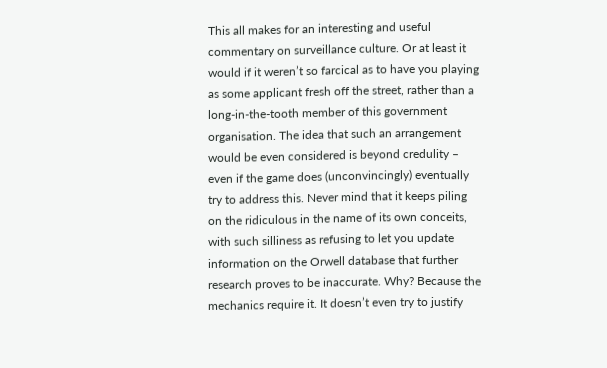This all makes for an interesting and useful commentary on surveillance culture. Or at least it would if it weren’t so farcical as to have you playing as some applicant fresh off the street, rather than a long-in-the-tooth member of this government organisation. The idea that such an arrangement would be even considered is beyond credulity – even if the game does (unconvincingly) eventually try to address this. Never mind that it keeps piling on the ridiculous in the name of its own conceits, with such silliness as refusing to let you update information on the Orwell database that further research proves to be inaccurate. Why? Because the mechanics require it. It doesn’t even try to justify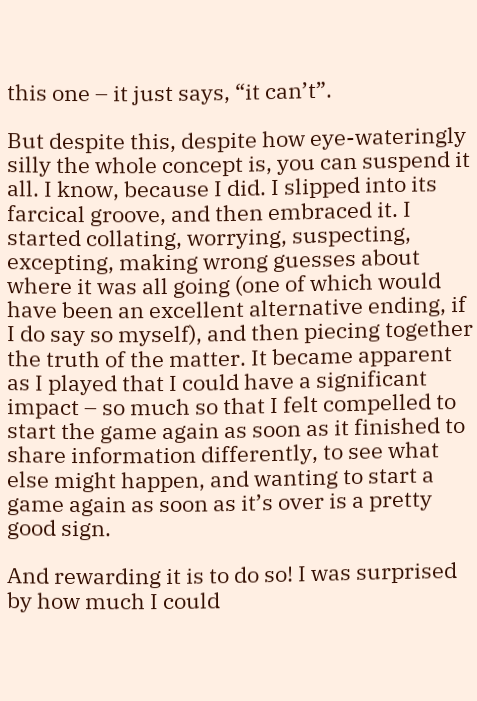this one – it just says, “it can’t”.

But despite this, despite how eye-wateringly silly the whole concept is, you can suspend it all. I know, because I did. I slipped into its farcical groove, and then embraced it. I started collating, worrying, suspecting, excepting, making wrong guesses about where it was all going (one of which would have been an excellent alternative ending, if I do say so myself), and then piecing together the truth of the matter. It became apparent as I played that I could have a significant impact – so much so that I felt compelled to start the game again as soon as it finished to share information differently, to see what else might happen, and wanting to start a game again as soon as it’s over is a pretty good sign.

And rewarding it is to do so! I was surprised by how much I could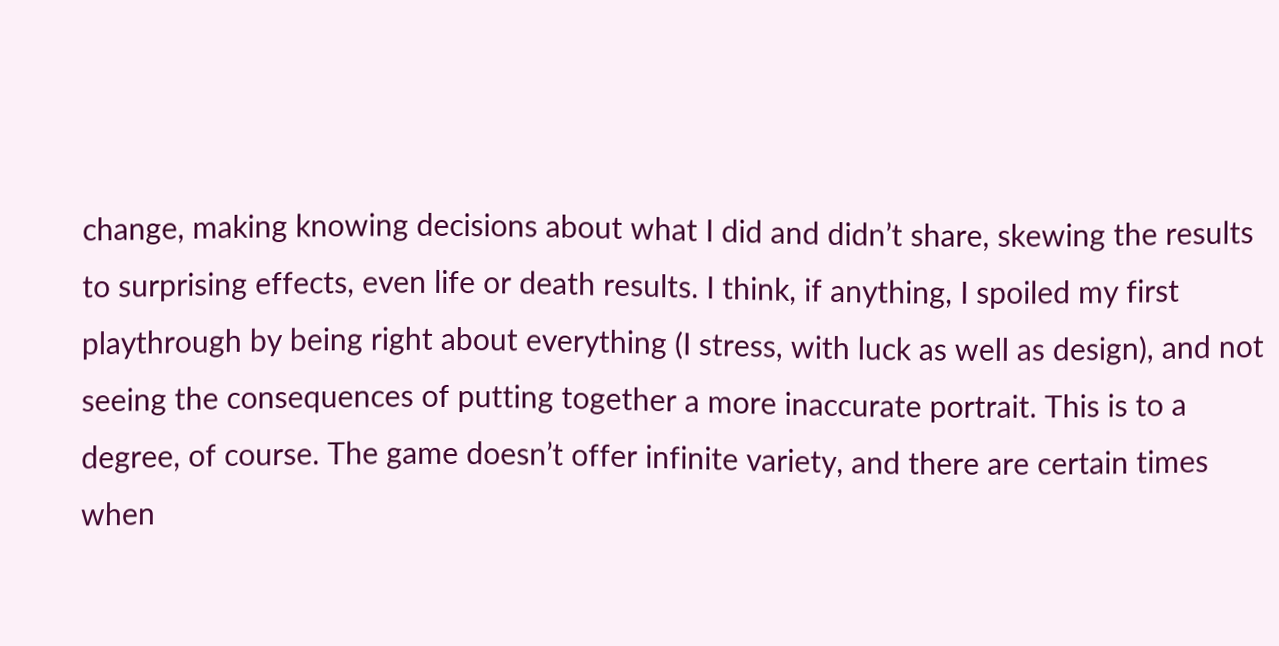change, making knowing decisions about what I did and didn’t share, skewing the results to surprising effects, even life or death results. I think, if anything, I spoiled my first playthrough by being right about everything (I stress, with luck as well as design), and not seeing the consequences of putting together a more inaccurate portrait. This is to a degree, of course. The game doesn’t offer infinite variety, and there are certain times when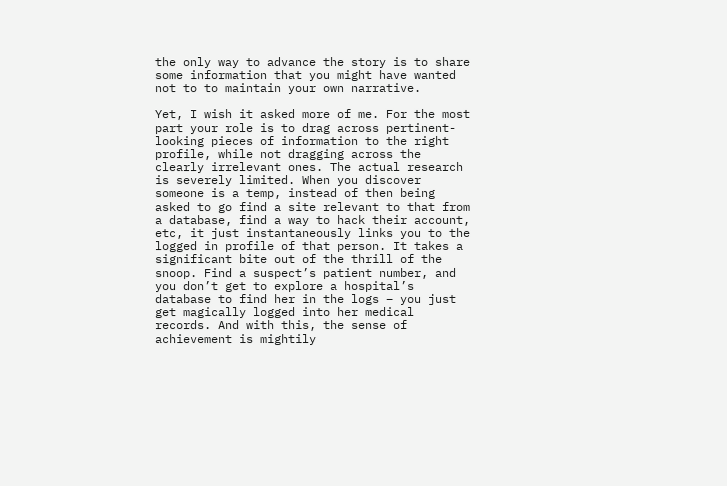the only way to advance the story is to share some information that you might have wanted not to to maintain your own narrative.

Yet, I wish it asked more of me. For the most part your role is to drag across pertinent-looking pieces of information to the right profile, while not dragging across the clearly irrelevant ones. The actual research is severely limited. When you discover someone is a temp, instead of then being asked to go find a site relevant to that from a database, find a way to hack their account, etc, it just instantaneously links you to the logged in profile of that person. It takes a significant bite out of the thrill of the snoop. Find a suspect’s patient number, and you don’t get to explore a hospital’s database to find her in the logs – you just get magically logged into her medical records. And with this, the sense of achievement is mightily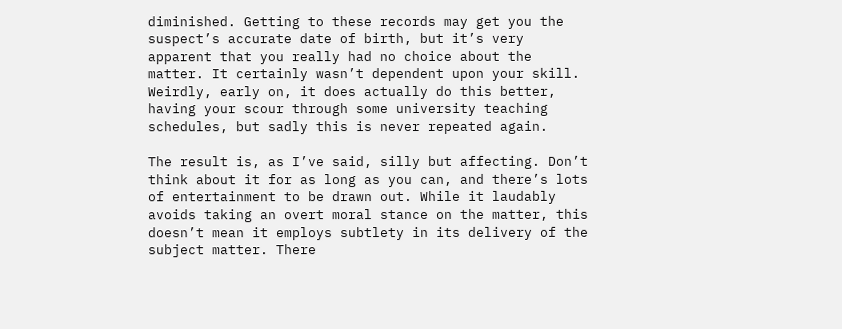diminished. Getting to these records may get you the suspect’s accurate date of birth, but it’s very apparent that you really had no choice about the matter. It certainly wasn’t dependent upon your skill. Weirdly, early on, it does actually do this better, having your scour through some university teaching schedules, but sadly this is never repeated again.

The result is, as I’ve said, silly but affecting. Don’t think about it for as long as you can, and there’s lots of entertainment to be drawn out. While it laudably avoids taking an overt moral stance on the matter, this doesn’t mean it employs subtlety in its delivery of the subject matter. There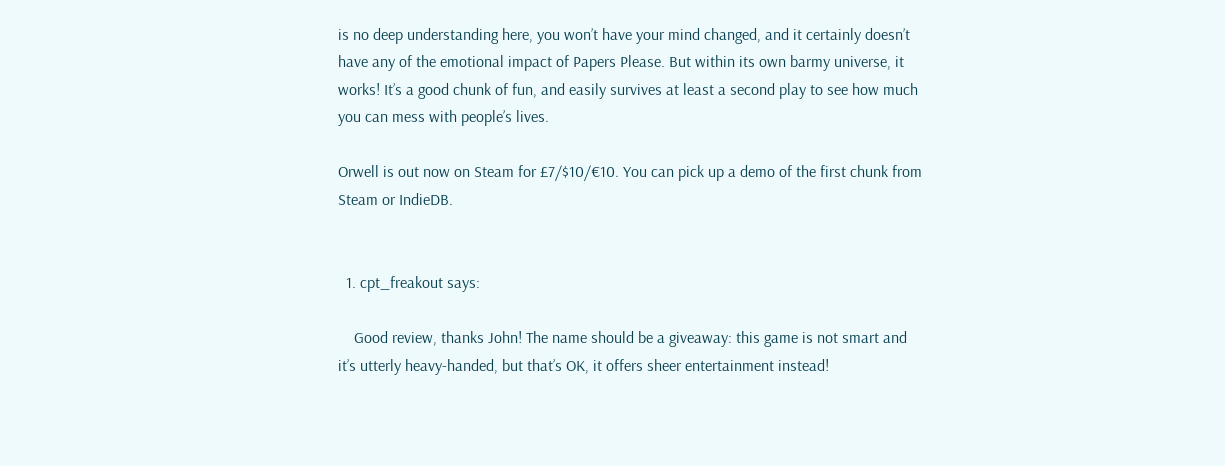is no deep understanding here, you won’t have your mind changed, and it certainly doesn’t have any of the emotional impact of Papers Please. But within its own barmy universe, it works! It’s a good chunk of fun, and easily survives at least a second play to see how much you can mess with people’s lives.

Orwell is out now on Steam for £7/$10/€10. You can pick up a demo of the first chunk from Steam or IndieDB.


  1. cpt_freakout says:

    Good review, thanks John! The name should be a giveaway: this game is not smart and it’s utterly heavy-handed, but that’s OK, it offers sheer entertainment instead!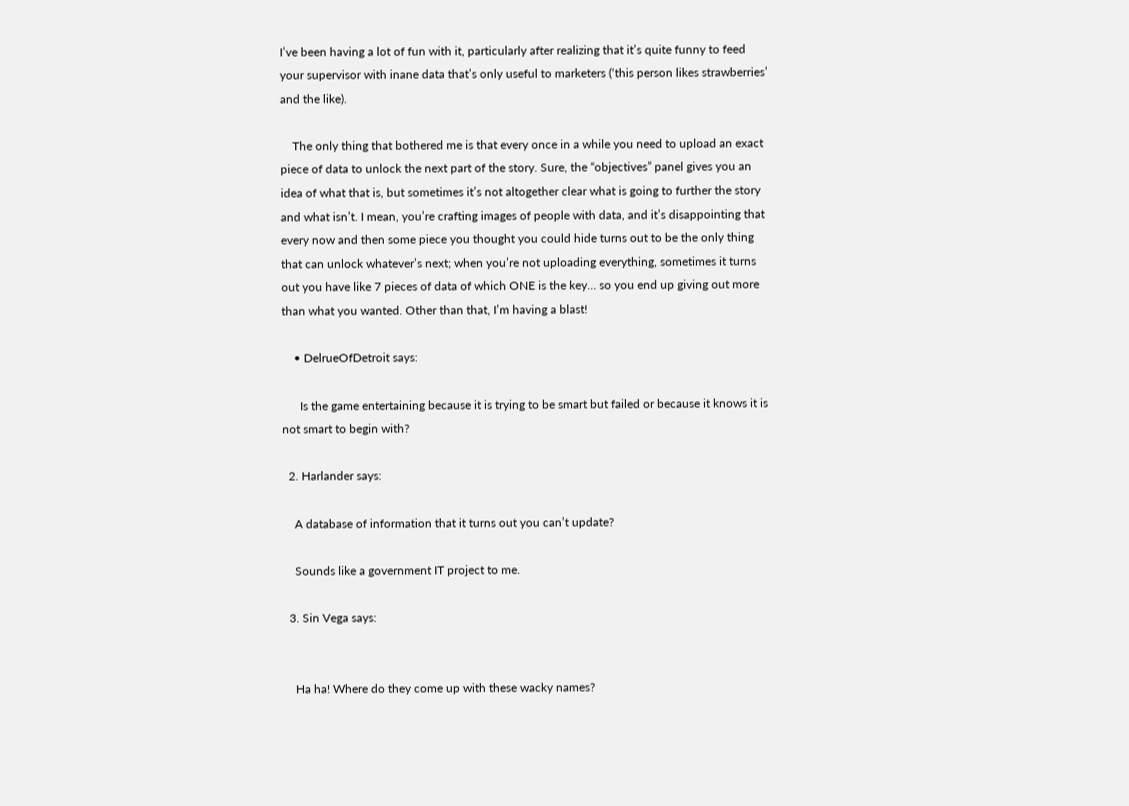I’ve been having a lot of fun with it, particularly after realizing that it’s quite funny to feed your supervisor with inane data that’s only useful to marketers (‘this person likes strawberries’ and the like).

    The only thing that bothered me is that every once in a while you need to upload an exact piece of data to unlock the next part of the story. Sure, the “objectives” panel gives you an idea of what that is, but sometimes it’s not altogether clear what is going to further the story and what isn’t. I mean, you’re crafting images of people with data, and it’s disappointing that every now and then some piece you thought you could hide turns out to be the only thing that can unlock whatever’s next; when you’re not uploading everything, sometimes it turns out you have like 7 pieces of data of which ONE is the key… so you end up giving out more than what you wanted. Other than that, I’m having a blast!

    • DelrueOfDetroit says:

      Is the game entertaining because it is trying to be smart but failed or because it knows it is not smart to begin with?

  2. Harlander says:

    A database of information that it turns out you can’t update?

    Sounds like a government IT project to me.

  3. Sin Vega says:


    Ha ha! Where do they come up with these wacky names?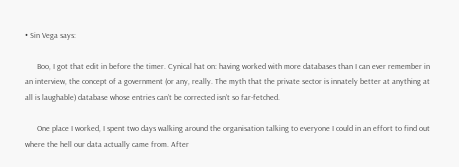• Sin Vega says:

      Boo, I got that edit in before the timer. Cynical hat on: having worked with more databases than I can ever remember in an interview, the concept of a government (or any, really. The myth that the private sector is innately better at anything at all is laughable) database whose entries can’t be corrected isn’t so far-fetched.

      One place I worked, I spent two days walking around the organisation talking to everyone I could in an effort to find out where the hell our data actually came from. After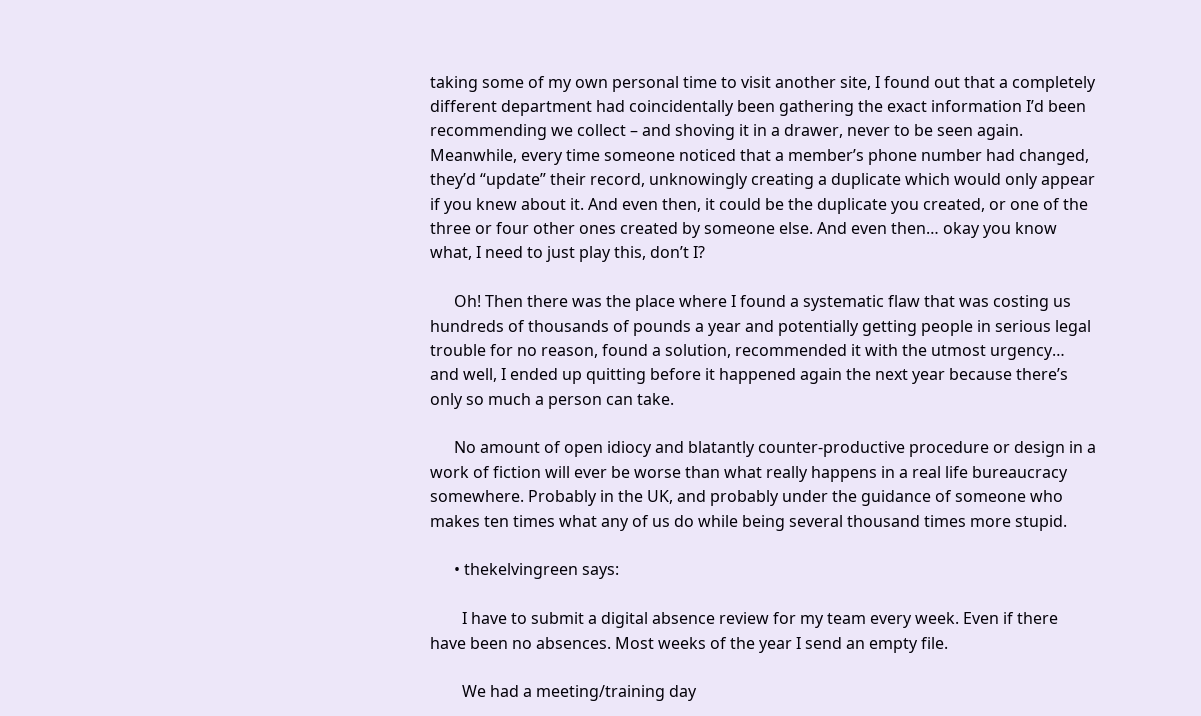taking some of my own personal time to visit another site, I found out that a completely different department had coincidentally been gathering the exact information I’d been recommending we collect – and shoving it in a drawer, never to be seen again. Meanwhile, every time someone noticed that a member’s phone number had changed, they’d “update” their record, unknowingly creating a duplicate which would only appear if you knew about it. And even then, it could be the duplicate you created, or one of the three or four other ones created by someone else. And even then… okay you know what, I need to just play this, don’t I?

      Oh! Then there was the place where I found a systematic flaw that was costing us hundreds of thousands of pounds a year and potentially getting people in serious legal trouble for no reason, found a solution, recommended it with the utmost urgency… and well, I ended up quitting before it happened again the next year because there’s only so much a person can take.

      No amount of open idiocy and blatantly counter-productive procedure or design in a work of fiction will ever be worse than what really happens in a real life bureaucracy somewhere. Probably in the UK, and probably under the guidance of someone who makes ten times what any of us do while being several thousand times more stupid.

      • thekelvingreen says:

        I have to submit a digital absence review for my team every week. Even if there have been no absences. Most weeks of the year I send an empty file.

        We had a meeting/training day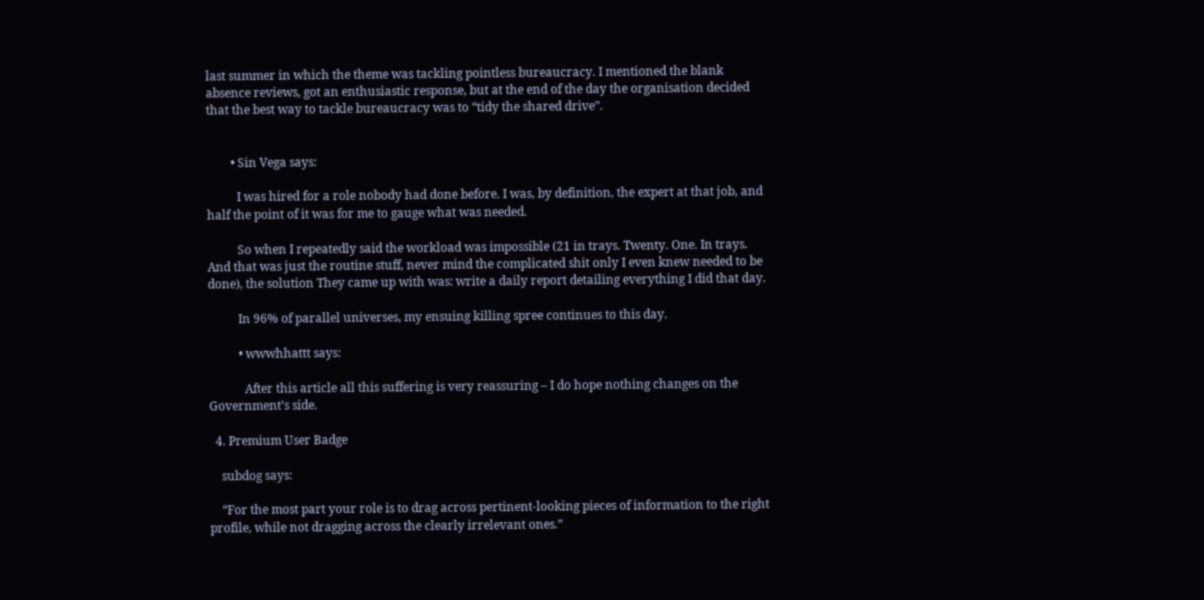last summer in which the theme was tackling pointless bureaucracy. I mentioned the blank absence reviews, got an enthusiastic response, but at the end of the day the organisation decided that the best way to tackle bureaucracy was to “tidy the shared drive”.


        • Sin Vega says:

          I was hired for a role nobody had done before. I was, by definition, the expert at that job, and half the point of it was for me to gauge what was needed.

          So when I repeatedly said the workload was impossible (21 in trays. Twenty. One. In trays. And that was just the routine stuff, never mind the complicated shit only I even knew needed to be done), the solution They came up with was: write a daily report detailing everything I did that day.

          In 96% of parallel universes, my ensuing killing spree continues to this day.

          • wwwhhattt says:

            After this article all this suffering is very reassuring – I do hope nothing changes on the Government’s side.

  4. Premium User Badge

    subdog says:

    “For the most part your role is to drag across pertinent-looking pieces of information to the right profile, while not dragging across the clearly irrelevant ones.”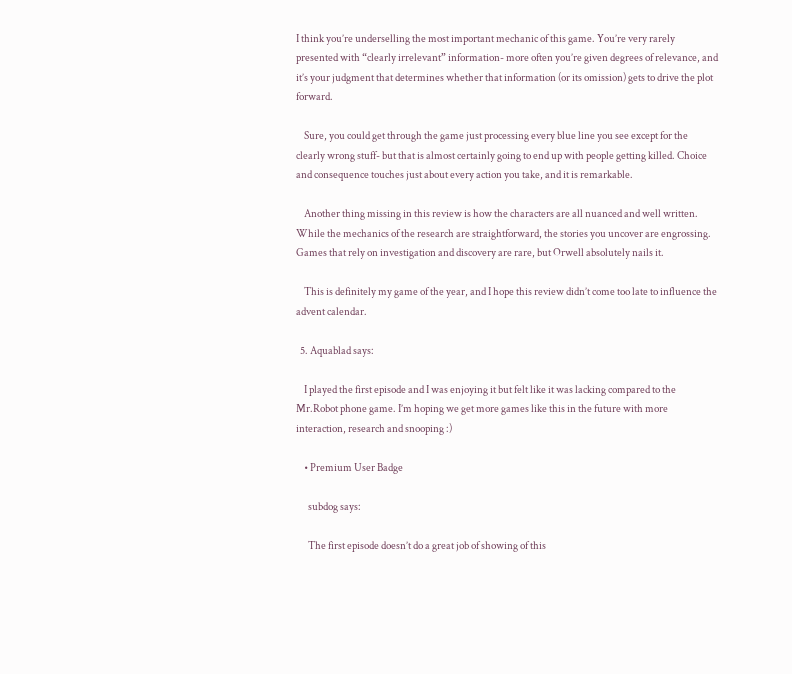I think you’re underselling the most important mechanic of this game. You’re very rarely presented with “clearly irrelevant” information- more often you’re given degrees of relevance, and it’s your judgment that determines whether that information (or its omission) gets to drive the plot forward.

    Sure, you could get through the game just processing every blue line you see except for the clearly wrong stuff- but that is almost certainly going to end up with people getting killed. Choice and consequence touches just about every action you take, and it is remarkable.

    Another thing missing in this review is how the characters are all nuanced and well written. While the mechanics of the research are straightforward, the stories you uncover are engrossing. Games that rely on investigation and discovery are rare, but Orwell absolutely nails it.

    This is definitely my game of the year, and I hope this review didn’t come too late to influence the advent calendar.

  5. Aquablad says:

    I played the first episode and I was enjoying it but felt like it was lacking compared to the Mr.Robot phone game. I’m hoping we get more games like this in the future with more interaction, research and snooping :)

    • Premium User Badge

      subdog says:

      The first episode doesn’t do a great job of showing of this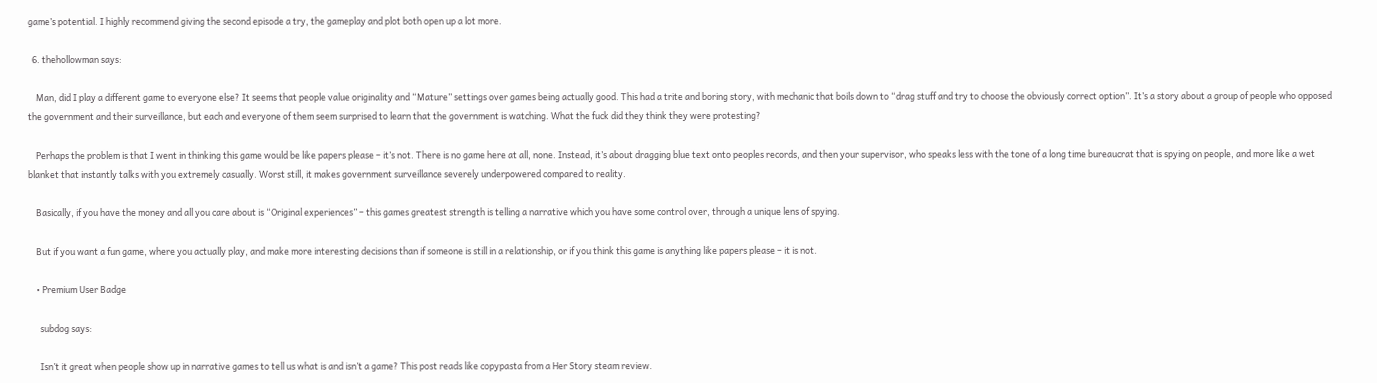game’s potential. I highly recommend giving the second episode a try, the gameplay and plot both open up a lot more.

  6. thehollowman says:

    Man, did I play a different game to everyone else? It seems that people value originality and “Mature” settings over games being actually good. This had a trite and boring story, with mechanic that boils down to “drag stuff and try to choose the obviously correct option”. It’s a story about a group of people who opposed the government and their surveillance, but each and everyone of them seem surprised to learn that the government is watching. What the fuck did they think they were protesting?

    Perhaps the problem is that I went in thinking this game would be like papers please – it’s not. There is no game here at all, none. Instead, it’s about dragging blue text onto peoples records, and then your supervisor, who speaks less with the tone of a long time bureaucrat that is spying on people, and more like a wet blanket that instantly talks with you extremely casually. Worst still, it makes government surveillance severely underpowered compared to reality.

    Basically, if you have the money and all you care about is “Original experiences” – this games greatest strength is telling a narrative which you have some control over, through a unique lens of spying.

    But if you want a fun game, where you actually play, and make more interesting decisions than if someone is still in a relationship, or if you think this game is anything like papers please – it is not.

    • Premium User Badge

      subdog says:

      Isn’t it great when people show up in narrative games to tell us what is and isn’t a game? This post reads like copypasta from a Her Story steam review.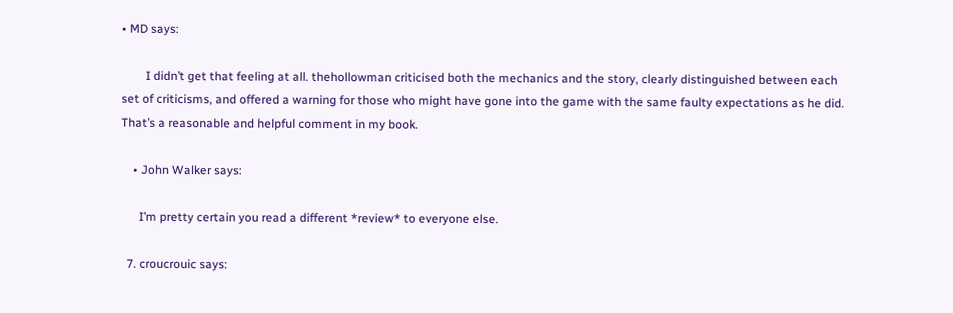• MD says:

        I didn’t get that feeling at all. thehollowman criticised both the mechanics and the story, clearly distinguished between each set of criticisms, and offered a warning for those who might have gone into the game with the same faulty expectations as he did. That’s a reasonable and helpful comment in my book.

    • John Walker says:

      I’m pretty certain you read a different *review* to everyone else.

  7. croucrouic says: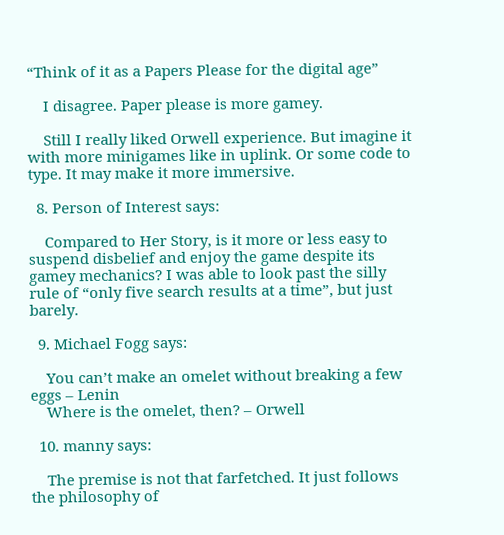“Think of it as a Papers Please for the digital age”

    I disagree. Paper please is more gamey.

    Still I really liked Orwell experience. But imagine it with more minigames like in uplink. Or some code to type. It may make it more immersive.

  8. Person of Interest says:

    Compared to Her Story, is it more or less easy to suspend disbelief and enjoy the game despite its gamey mechanics? I was able to look past the silly rule of “only five search results at a time”, but just barely.

  9. Michael Fogg says:

    You can’t make an omelet without breaking a few eggs – Lenin
    Where is the omelet, then? – Orwell

  10. manny says:

    The premise is not that farfetched. It just follows the philosophy of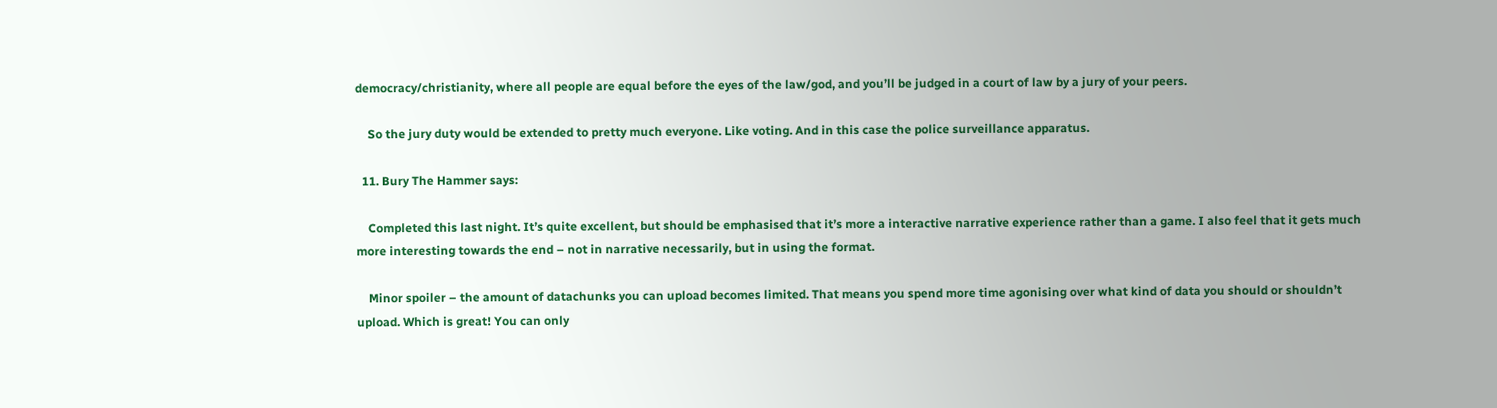democracy/christianity, where all people are equal before the eyes of the law/god, and you’ll be judged in a court of law by a jury of your peers.

    So the jury duty would be extended to pretty much everyone. Like voting. And in this case the police surveillance apparatus.

  11. Bury The Hammer says:

    Completed this last night. It’s quite excellent, but should be emphasised that it’s more a interactive narrative experience rather than a game. I also feel that it gets much more interesting towards the end – not in narrative necessarily, but in using the format.

    Minor spoiler – the amount of datachunks you can upload becomes limited. That means you spend more time agonising over what kind of data you should or shouldn’t upload. Which is great! You can only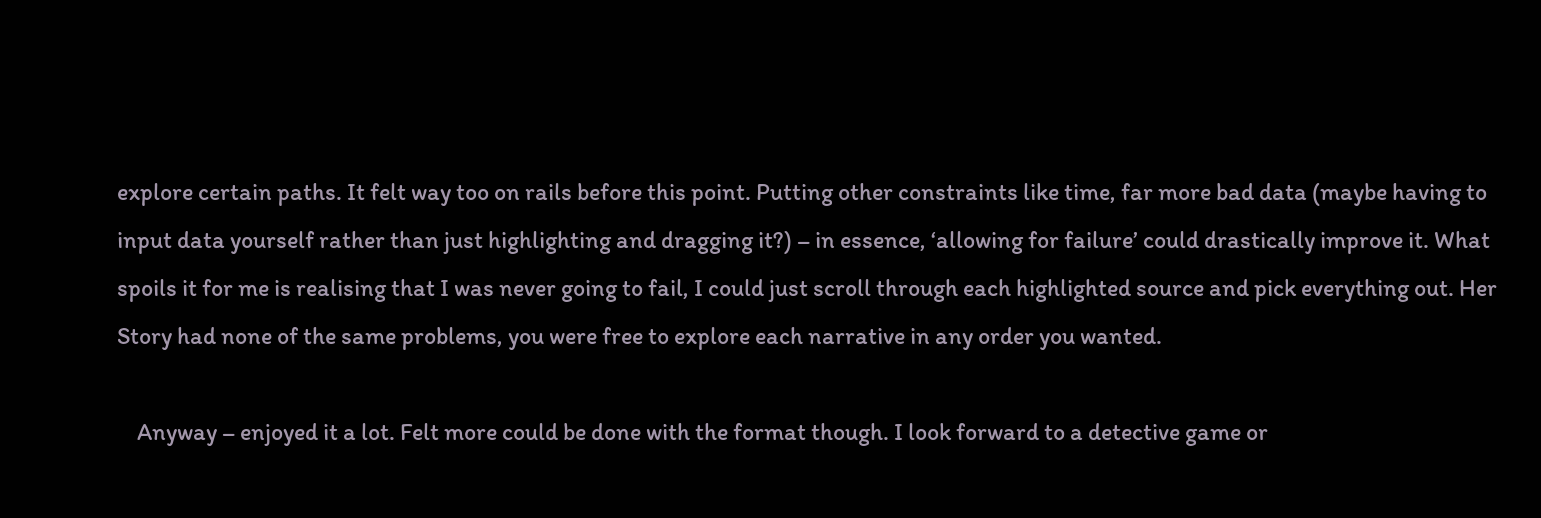explore certain paths. It felt way too on rails before this point. Putting other constraints like time, far more bad data (maybe having to input data yourself rather than just highlighting and dragging it?) – in essence, ‘allowing for failure’ could drastically improve it. What spoils it for me is realising that I was never going to fail, I could just scroll through each highlighted source and pick everything out. Her Story had none of the same problems, you were free to explore each narrative in any order you wanted.

    Anyway – enjoyed it a lot. Felt more could be done with the format though. I look forward to a detective game or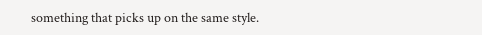something that picks up on the same style.